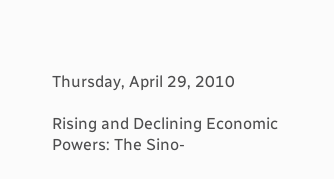Thursday, April 29, 2010

Rising and Declining Economic Powers: The Sino-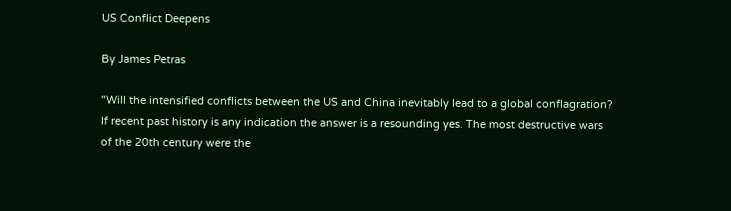US Conflict Deepens

By James Petras

"Will the intensified conflicts between the US and China inevitably lead to a global conflagration? If recent past history is any indication the answer is a resounding yes. The most destructive wars of the 20th century were the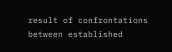result of confrontations between established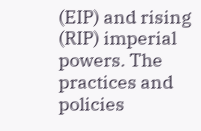(EIP) and rising (RIP) imperial powers. The practices and policies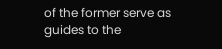of the former serve as guides to the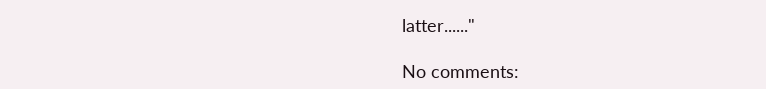latter......"

No comments: